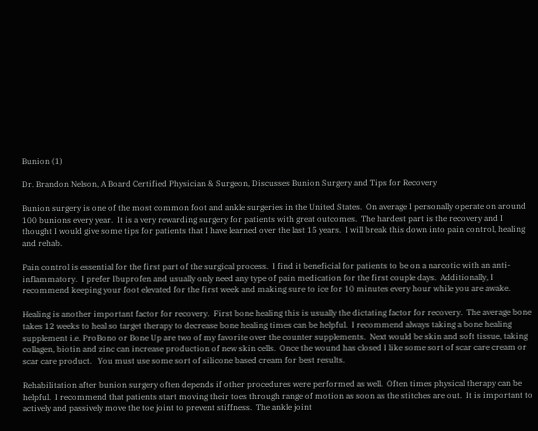Bunion (1)

Dr. Brandon Nelson, A Board Certified Physician & Surgeon, Discusses Bunion Surgery and Tips for Recovery

Bunion surgery is one of the most common foot and ankle surgeries in the United States.  On average I personally operate on around 100 bunions every year.  It is a very rewarding surgery for patients with great outcomes.  The hardest part is the recovery and I thought I would give some tips for patients that I have learned over the last 15 years.  I will break this down into pain control, healing and rehab.

Pain control is essential for the first part of the surgical process.  I find it beneficial for patients to be on a narcotic with an anti-inflammatory.  I prefer Ibuprofen and usually only need any type of pain medication for the first couple days.  Additionally, I recommend keeping your foot elevated for the first week and making sure to ice for 10 minutes every hour while you are awake.

Healing is another important factor for recovery.  First bone healing this is usually the dictating factor for recovery.  The average bone takes 12 weeks to heal so target therapy to decrease bone healing times can be helpful.  I recommend always taking a bone healing supplement i.e. ProBono or Bone Up are two of my favorite over the counter supplements.  Next would be skin and soft tissue, taking collagen, biotin and zinc can increase production of new skin cells.  Once the wound has closed I like some sort of scar care cream or scar care product.   You must use some sort of silicone based cream for best results.

Rehabilitation after bunion surgery often depends if other procedures were performed as well.  Often times physical therapy can be helpful.  I recommend that patients start moving their toes through range of motion as soon as the stitches are out.  It is important to actively and passively move the toe joint to prevent stiffness.  The ankle joint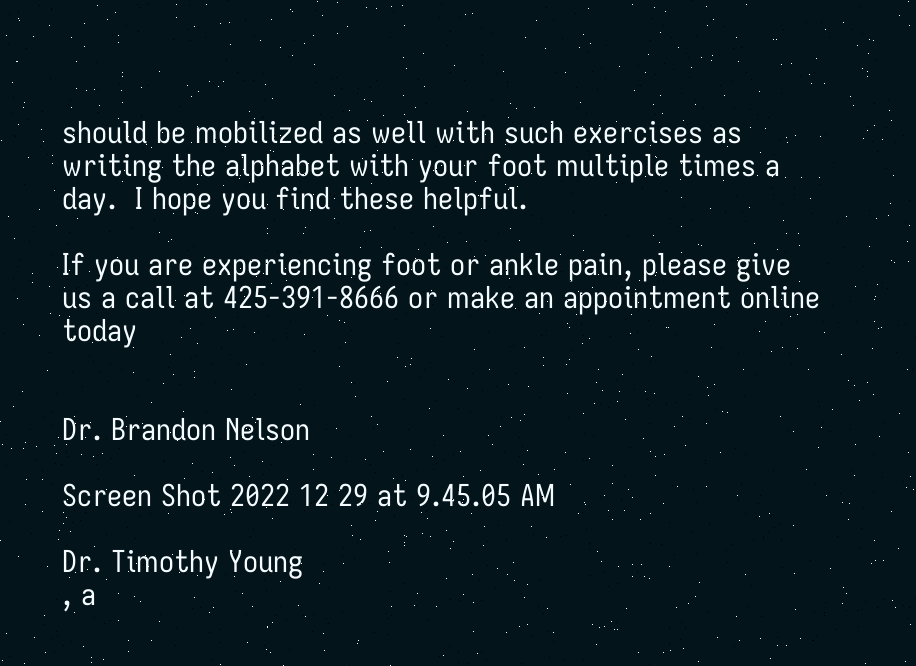should be mobilized as well with such exercises as writing the alphabet with your foot multiple times a day.  I hope you find these helpful.

If you are experiencing foot or ankle pain, please give us a call at 425-391-8666 or make an appointment online today


Dr. Brandon Nelson

Screen Shot 2022 12 29 at 9.45.05 AM

Dr. Timothy Young
, a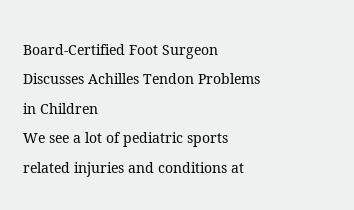Board-Certified Foot Surgeon Discusses Achilles Tendon Problems in Children
We see a lot of pediatric sports related injuries and conditions at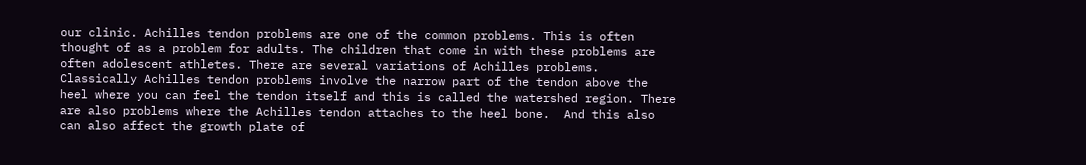our clinic. Achilles tendon problems are one of the common problems. This is often thought of as a problem for adults. The children that come in with these problems are often adolescent athletes. There are several variations of Achilles problems. Classically Achilles tendon problems involve the narrow part of the tendon above the heel where you can feel the tendon itself and this is called the watershed region. There are also problems where the Achilles tendon attaches to the heel bone.  And this also can also affect the growth plate of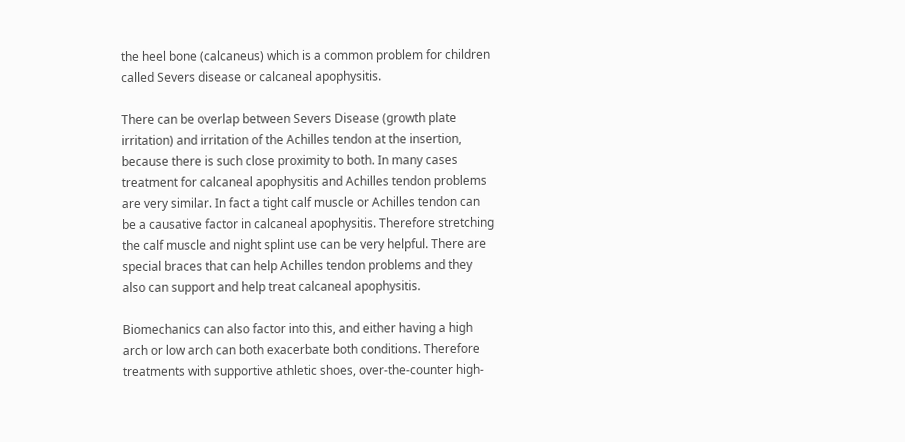the heel bone (calcaneus) which is a common problem for children called Severs disease or calcaneal apophysitis.

There can be overlap between Severs Disease (growth plate irritation) and irritation of the Achilles tendon at the insertion, because there is such close proximity to both. In many cases treatment for calcaneal apophysitis and Achilles tendon problems are very similar. In fact a tight calf muscle or Achilles tendon can be a causative factor in calcaneal apophysitis. Therefore stretching the calf muscle and night splint use can be very helpful. There are special braces that can help Achilles tendon problems and they also can support and help treat calcaneal apophysitis.

Biomechanics can also factor into this, and either having a high arch or low arch can both exacerbate both conditions. Therefore treatments with supportive athletic shoes, over-the-counter high-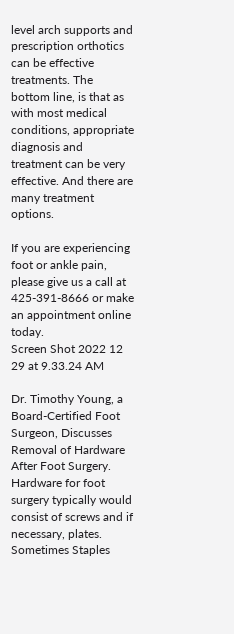level arch supports and prescription orthotics can be effective treatments. The bottom line, is that as with most medical conditions, appropriate diagnosis and treatment can be very effective. And there are many treatment options.

If you are experiencing foot or ankle pain, please give us a call at 425-391-8666 or make an appointment online today.
Screen Shot 2022 12 29 at 9.33.24 AM

Dr. Timothy Young, a Board-Certified Foot Surgeon, Discusses Removal of Hardware After Foot Surgery.
Hardware for foot surgery typically would consist of screws and if necessary, plates. Sometimes Staples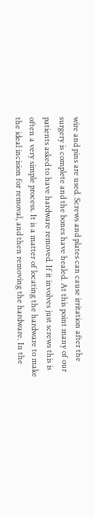wire and pins are used. Screws and plates can cause irritation after the surgery is complete and the bones have healed. At this point many of our patients asked to have hardware removed. If it involves just screws this is often a very simple process. It is a matter of locating the hardware to make the ideal incision for removal, and then removing the hardware. In the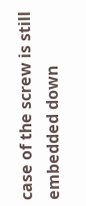case of the screw is still embedded down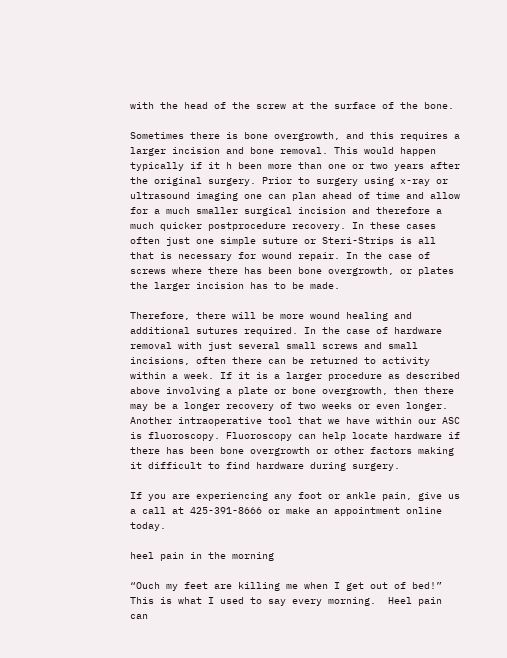with the head of the screw at the surface of the bone.

Sometimes there is bone overgrowth, and this requires a larger incision and bone removal. This would happen typically if it h been more than one or two years after the original surgery. Prior to surgery using x-ray or ultrasound imaging one can plan ahead of time and allow for a much smaller surgical incision and therefore a much quicker postprocedure recovery. In these cases often just one simple suture or Steri-Strips is all that is necessary for wound repair. In the case of screws where there has been bone overgrowth, or plates the larger incision has to be made.

Therefore, there will be more wound healing and additional sutures required. In the case of hardware removal with just several small screws and small incisions, often there can be returned to activity within a week. If it is a larger procedure as described above involving a plate or bone overgrowth, then there may be a longer recovery of two weeks or even longer. Another intraoperative tool that we have within our ASC is fluoroscopy. Fluoroscopy can help locate hardware if there has been bone overgrowth or other factors making it difficult to find hardware during surgery.

If you are experiencing any foot or ankle pain, give us a call at 425-391-8666 or make an appointment online today.

heel pain in the morning

“Ouch my feet are killing me when I get out of bed!”   This is what I used to say every morning.  Heel pain can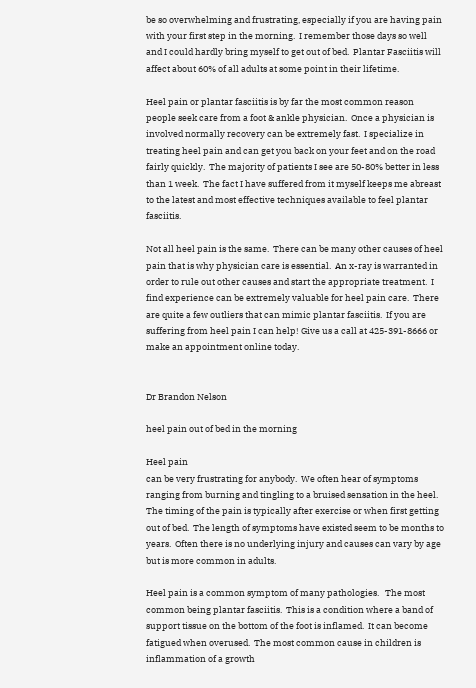be so overwhelming and frustrating, especially if you are having pain with your first step in the morning.  I remember those days so well and I could hardly bring myself to get out of bed.  Plantar Fasciitis will affect about 60% of all adults at some point in their lifetime.

Heel pain or plantar fasciitis is by far the most common reason people seek care from a foot & ankle physician.  Once a physician is involved normally recovery can be extremely fast.  I specialize in treating heel pain and can get you back on your feet and on the road fairly quickly.  The majority of patients I see are 50-80% better in less than 1 week.  The fact I have suffered from it myself keeps me abreast to the latest and most effective techniques available to feel plantar fasciitis.

Not all heel pain is the same.  There can be many other causes of heel pain that is why physician care is essential.  An x-ray is warranted in order to rule out other causes and start the appropriate treatment.  I find experience can be extremely valuable for heel pain care.  There are quite a few outliers that can mimic plantar fasciitis.  If you are suffering from heel pain I can help! Give us a call at 425-391-8666 or make an appointment online today.


Dr Brandon Nelson

heel pain out of bed in the morning

Heel pain
can be very frustrating for anybody.  We often hear of symptoms ranging from burning and tingling to a bruised sensation in the heel.  The timing of the pain is typically after exercise or when first getting out of bed.  The length of symptoms have existed seem to be months to years.  Often there is no underlying injury and causes can vary by age but is more common in adults.

Heel pain is a common symptom of many pathologies.   The most common being plantar fasciitis.  This is a condition where a band of support tissue on the bottom of the foot is inflamed.  It can become fatigued when overused.  The most common cause in children is inflammation of a growth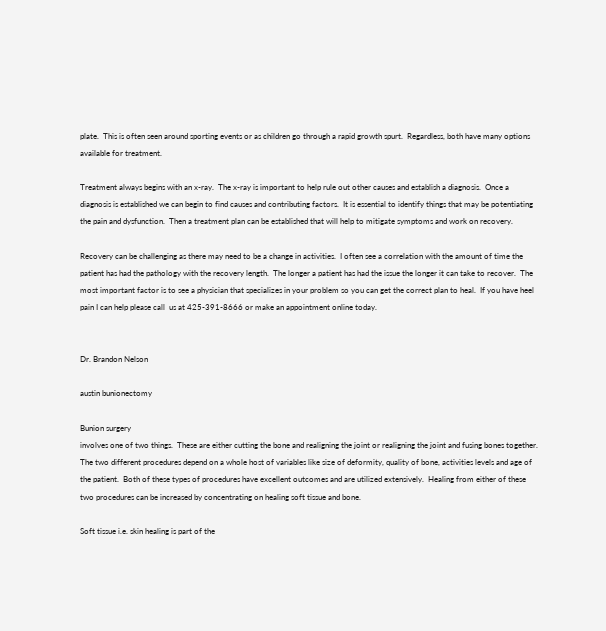plate.  This is often seen around sporting events or as children go through a rapid growth spurt.  Regardless, both have many options available for treatment.

Treatment always begins with an x-ray.  The x-ray is important to help rule out other causes and establish a diagnosis.  Once a diagnosis is established we can begin to find causes and contributing factors.  It is essential to identify things that may be potentiating the pain and dysfunction.  Then a treatment plan can be established that will help to mitigate symptoms and work on recovery.

Recovery can be challenging as there may need to be a change in activities.  I often see a correlation with the amount of time the patient has had the pathology with the recovery length.  The longer a patient has had the issue the longer it can take to recover.  The most important factor is to see a physician that specializes in your problem so you can get the correct plan to heal.  If you have heel pain I can help please call  us at 425-391-8666 or make an appointment online today.


Dr. Brandon Nelson

austin bunionectomy

Bunion surgery
involves one of two things.  These are either cutting the bone and realigning the joint or realigning the joint and fusing bones together.  The two different procedures depend on a whole host of variables like size of deformity, quality of bone, activities levels and age of the patient.  Both of these types of procedures have excellent outcomes and are utilized extensively.  Healing from either of these two procedures can be increased by concentrating on healing soft tissue and bone.

Soft tissue i.e. skin healing is part of the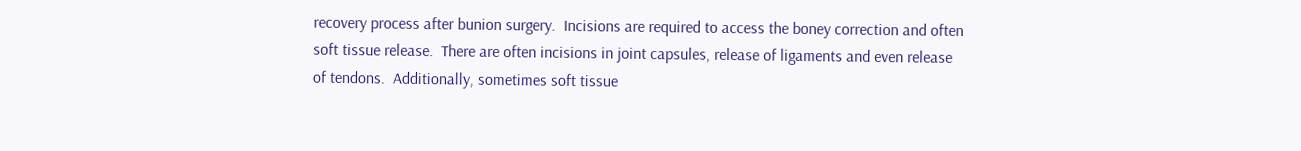recovery process after bunion surgery.  Incisions are required to access the boney correction and often soft tissue release.  There are often incisions in joint capsules, release of ligaments and even release of tendons.  Additionally, sometimes soft tissue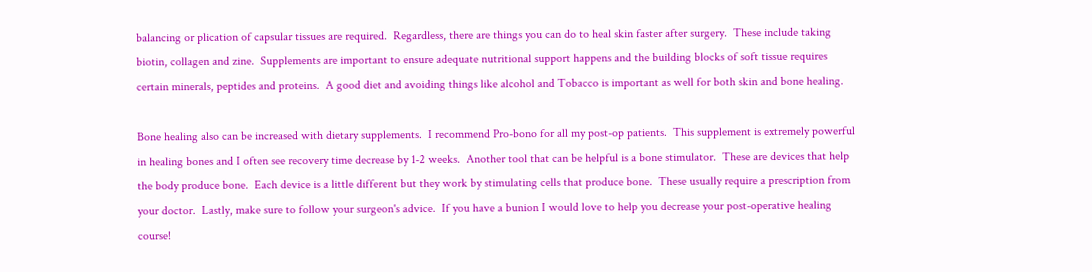balancing or plication of capsular tissues are required.  Regardless, there are things you can do to heal skin faster after surgery.  These include taking biotin, collagen and zine.  Supplements are important to ensure adequate nutritional support happens and the building blocks of soft tissue requires certain minerals, peptides and proteins.  A good diet and avoiding things like alcohol and Tobacco is important as well for both skin and bone healing.

Bone healing also can be increased with dietary supplements.  I recommend Pro-bono for all my post-op patients.  This supplement is extremely powerful in healing bones and I often see recovery time decrease by 1-2 weeks.  Another tool that can be helpful is a bone stimulator.  These are devices that help the body produce bone.  Each device is a little different but they work by stimulating cells that produce bone.  These usually require a prescription from your doctor.  Lastly, make sure to follow your surgeon's advice.  If you have a bunion I would love to help you decrease your post-operative healing course!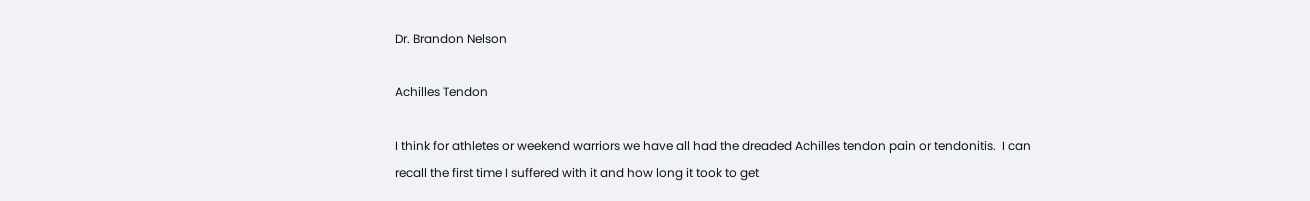Dr. Brandon Nelson

Achilles Tendon

I think for athletes or weekend warriors we have all had the dreaded Achilles tendon pain or tendonitis.  I can recall the first time I suffered with it and how long it took to get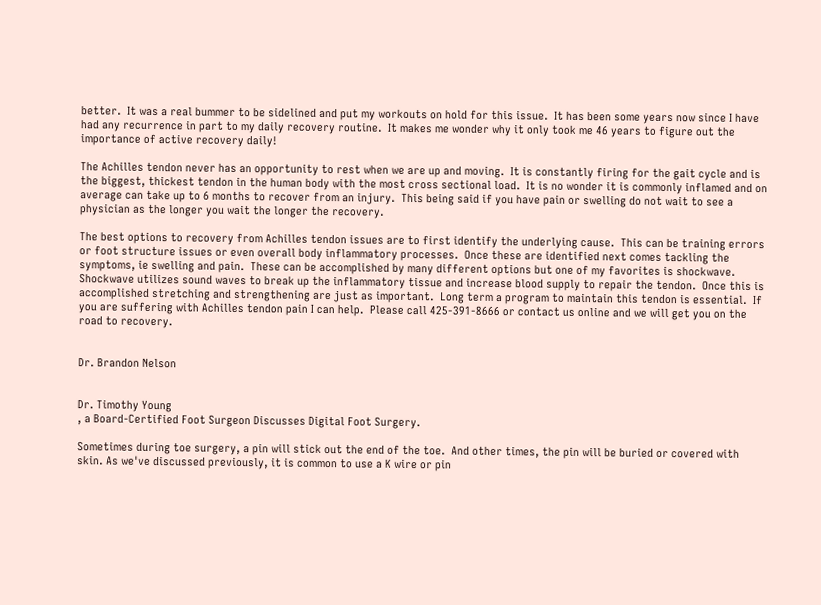better.  It was a real bummer to be sidelined and put my workouts on hold for this issue.  It has been some years now since I have had any recurrence in part to my daily recovery routine.  It makes me wonder why it only took me 46 years to figure out the importance of active recovery daily!

The Achilles tendon never has an opportunity to rest when we are up and moving.  It is constantly firing for the gait cycle and is the biggest, thickest tendon in the human body with the most cross sectional load.  It is no wonder it is commonly inflamed and on average can take up to 6 months to recover from an injury.  This being said if you have pain or swelling do not wait to see a physician as the longer you wait the longer the recovery.

The best options to recovery from Achilles tendon issues are to first identify the underlying cause.  This can be training errors or foot structure issues or even overall body inflammatory processes.  Once these are identified next comes tackling the symptoms, ie swelling and pain.  These can be accomplished by many different options but one of my favorites is shockwave.  Shockwave utilizes sound waves to break up the inflammatory tissue and increase blood supply to repair the tendon.  Once this is accomplished stretching and strengthening are just as important.  Long term a program to maintain this tendon is essential.  If you are suffering with Achilles tendon pain I can help.  Please call 425-391-8666 or contact us online and we will get you on the road to recovery.


Dr. Brandon Nelson


Dr. Timothy Young
, a Board-Certified Foot Surgeon Discusses Digital Foot Surgery.

Sometimes during toe surgery, a pin will stick out the end of the toe.  And other times, the pin will be buried or covered with skin. As we've discussed previously, it is common to use a K wire or pin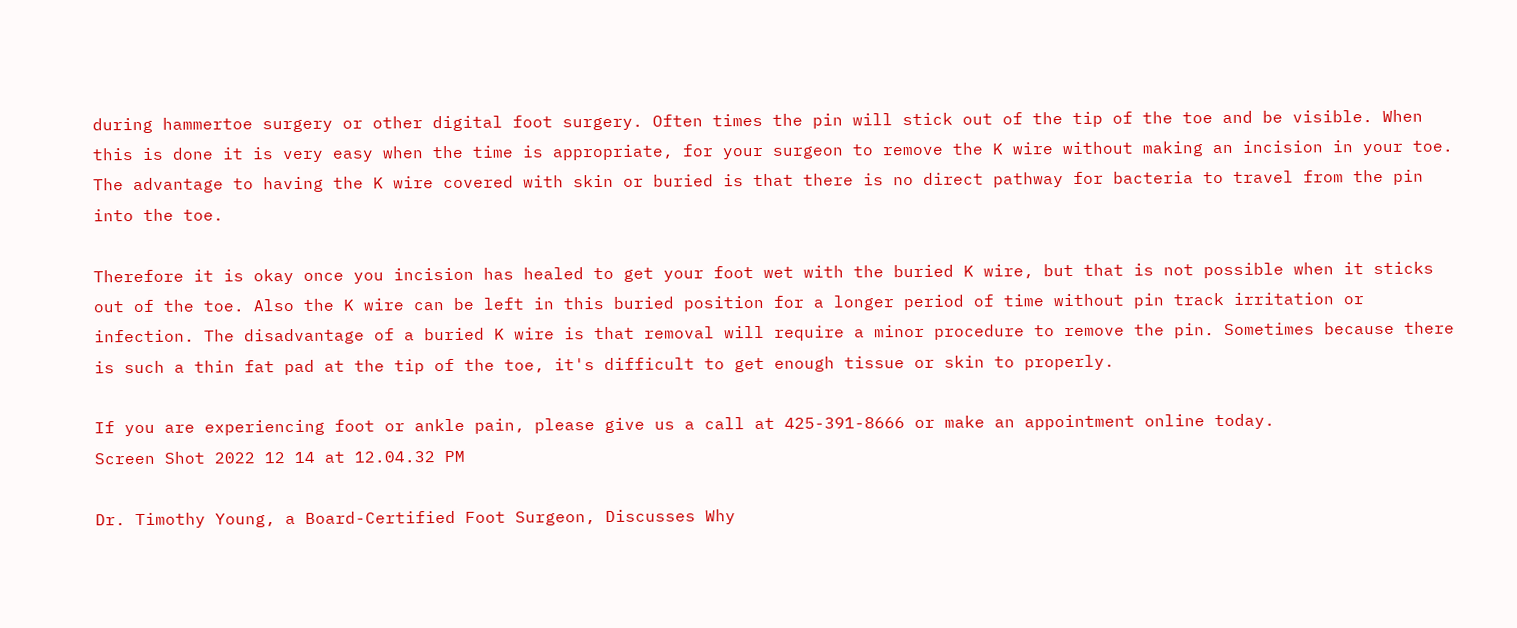during hammertoe surgery or other digital foot surgery. Often times the pin will stick out of the tip of the toe and be visible. When this is done it is very easy when the time is appropriate, for your surgeon to remove the K wire without making an incision in your toe. The advantage to having the K wire covered with skin or buried is that there is no direct pathway for bacteria to travel from the pin into the toe.

Therefore it is okay once you incision has healed to get your foot wet with the buried K wire, but that is not possible when it sticks out of the toe. Also the K wire can be left in this buried position for a longer period of time without pin track irritation or infection. The disadvantage of a buried K wire is that removal will require a minor procedure to remove the pin. Sometimes because there is such a thin fat pad at the tip of the toe, it's difficult to get enough tissue or skin to properly.

If you are experiencing foot or ankle pain, please give us a call at 425-391-8666 or make an appointment online today.
Screen Shot 2022 12 14 at 12.04.32 PM

Dr. Timothy Young, a Board-Certified Foot Surgeon, Discusses Why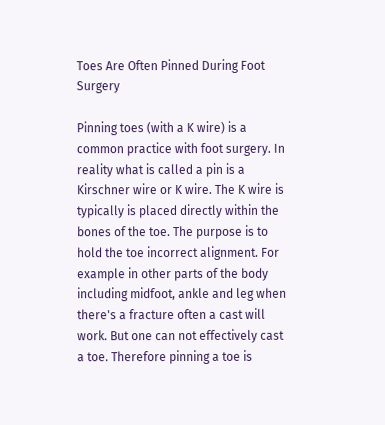Toes Are Often Pinned During Foot Surgery

Pinning toes (with a K wire) is a common practice with foot surgery. In reality what is called a pin is a Kirschner wire or K wire. The K wire is typically is placed directly within the bones of the toe. The purpose is to hold the toe incorrect alignment. For example in other parts of the body including midfoot, ankle and leg when there's a fracture often a cast will work. But one can not effectively cast a toe. Therefore pinning a toe is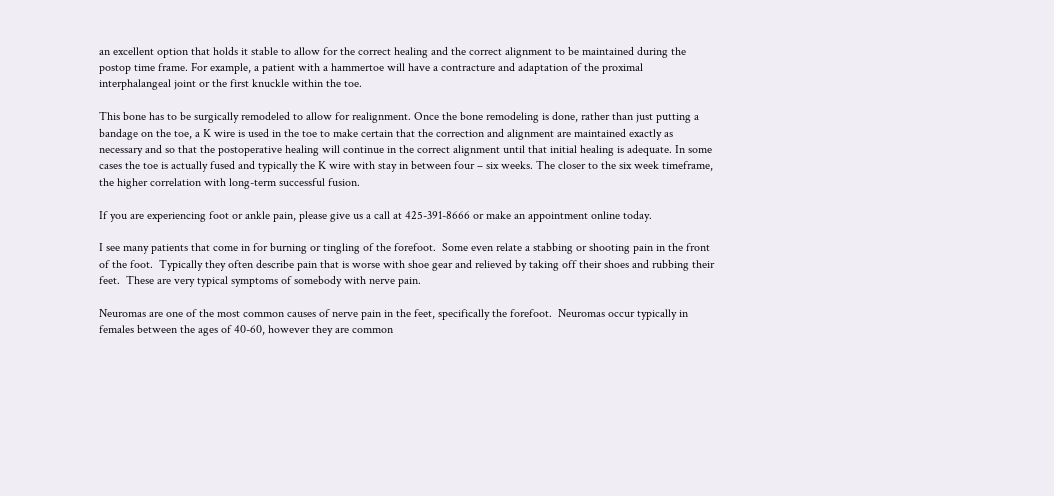an excellent option that holds it stable to allow for the correct healing and the correct alignment to be maintained during the postop time frame. For example, a patient with a hammertoe will have a contracture and adaptation of the proximal interphalangeal joint or the first knuckle within the toe.

This bone has to be surgically remodeled to allow for realignment. Once the bone remodeling is done, rather than just putting a bandage on the toe, a K wire is used in the toe to make certain that the correction and alignment are maintained exactly as necessary and so that the postoperative healing will continue in the correct alignment until that initial healing is adequate. In some cases the toe is actually fused and typically the K wire with stay in between four – six weeks. The closer to the six week timeframe, the higher correlation with long-term successful fusion.

If you are experiencing foot or ankle pain, please give us a call at 425-391-8666 or make an appointment online today.

I see many patients that come in for burning or tingling of the forefoot.  Some even relate a stabbing or shooting pain in the front of the foot.  Typically they often describe pain that is worse with shoe gear and relieved by taking off their shoes and rubbing their feet.  These are very typical symptoms of somebody with nerve pain.

Neuromas are one of the most common causes of nerve pain in the feet, specifically the forefoot.  Neuromas occur typically in females between the ages of 40-60, however they are common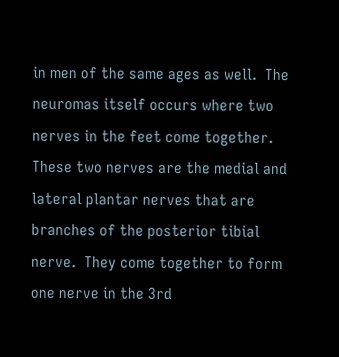in men of the same ages as well.  The neuromas itself occurs where two nerves in the feet come together.  These two nerves are the medial and lateral plantar nerves that are branches of the posterior tibial nerve.  They come together to form one nerve in the 3rd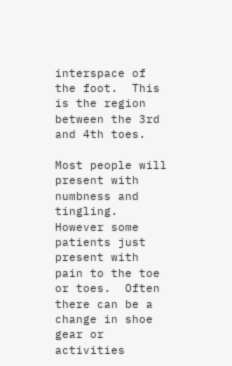interspace of the foot.  This is the region between the 3rd and 4th toes.

Most people will present with numbness and tingling.  However some patients just present with pain to the toe or toes.  Often there can be a change in shoe gear or activities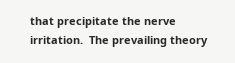that precipitate the nerve irritation.  The prevailing theory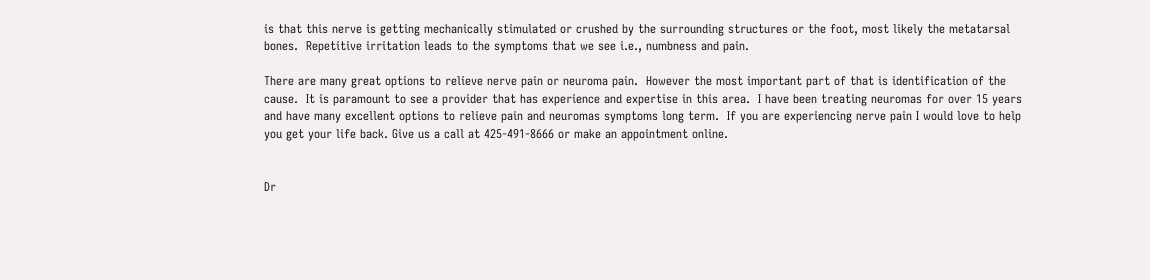is that this nerve is getting mechanically stimulated or crushed by the surrounding structures or the foot, most likely the metatarsal bones.  Repetitive irritation leads to the symptoms that we see i.e., numbness and pain.

There are many great options to relieve nerve pain or neuroma pain.  However the most important part of that is identification of the cause.  It is paramount to see a provider that has experience and expertise in this area.  I have been treating neuromas for over 15 years and have many excellent options to relieve pain and neuromas symptoms long term.  If you are experiencing nerve pain I would love to help you get your life back. Give us a call at 425-491-8666 or make an appointment online.


Dr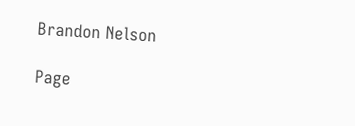Brandon Nelson

Page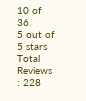10 of 36
5 out of 5 stars
Total Reviews : 228